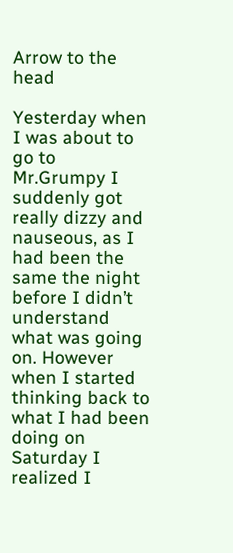Arrow to the head

Yesterday when I was about to go to Mr.Grumpy I suddenly got really dizzy and nauseous, as I had been the same the night before I didn’t understand what was going on. However when I started thinking back to what I had been doing on Saturday I realized I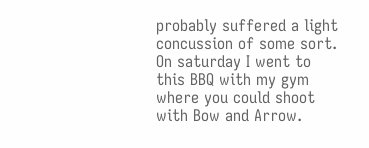probably suffered a light concussion of some sort. On saturday I went to this BBQ with my gym where you could shoot with Bow and Arrow.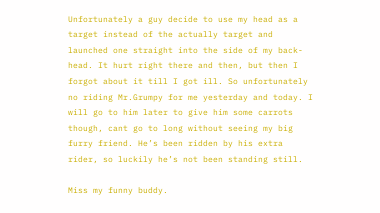Unfortunately a guy decide to use my head as a target instead of the actually target and launched one straight into the side of my back-head. It hurt right there and then, but then I forgot about it till I got ill. So unfortunately no riding Mr.Grumpy for me yesterday and today. I will go to him later to give him some carrots though, cant go to long without seeing my big furry friend. He’s been ridden by his extra rider, so luckily he’s not been standing still.

Miss my funny buddy.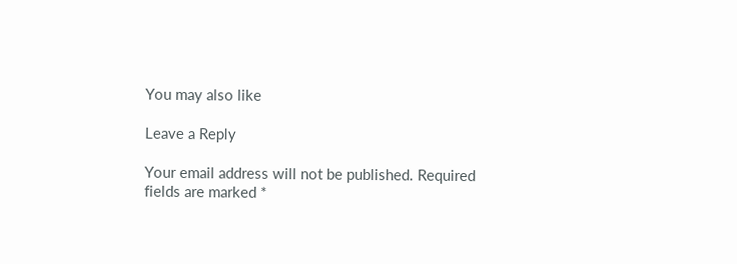You may also like

Leave a Reply

Your email address will not be published. Required fields are marked *